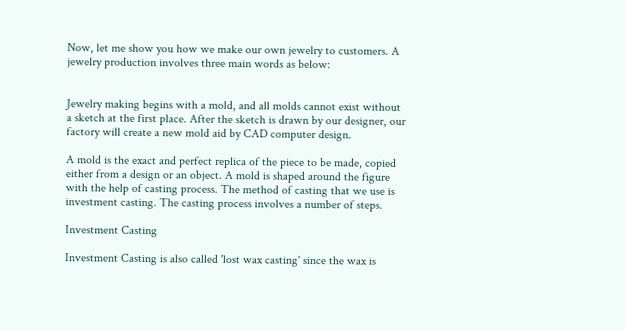Now, let me show you how we make our own jewelry to customers. A jewelry production involves three main words as below:


Jewelry making begins with a mold, and all molds cannot exist without a sketch at the first place. After the sketch is drawn by our designer, our factory will create a new mold aid by CAD computer design.

A mold is the exact and perfect replica of the piece to be made, copied either from a design or an object. A mold is shaped around the figure with the help of casting process. The method of casting that we use is investment casting. The casting process involves a number of steps.

Investment Casting

Investment Casting is also called 'lost wax casting' since the wax is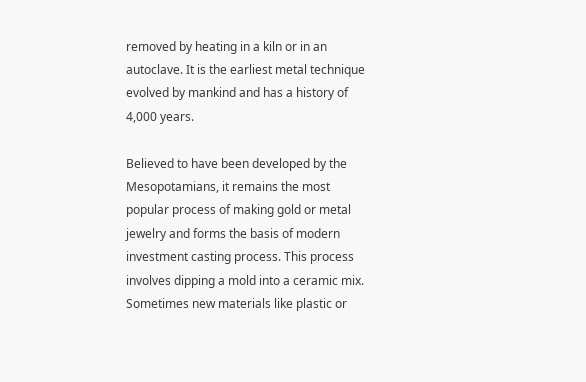removed by heating in a kiln or in an autoclave. It is the earliest metal technique evolved by mankind and has a history of 4,000 years.

Believed to have been developed by the Mesopotamians, it remains the most popular process of making gold or metal jewelry and forms the basis of modern investment casting process. This process involves dipping a mold into a ceramic mix. Sometimes new materials like plastic or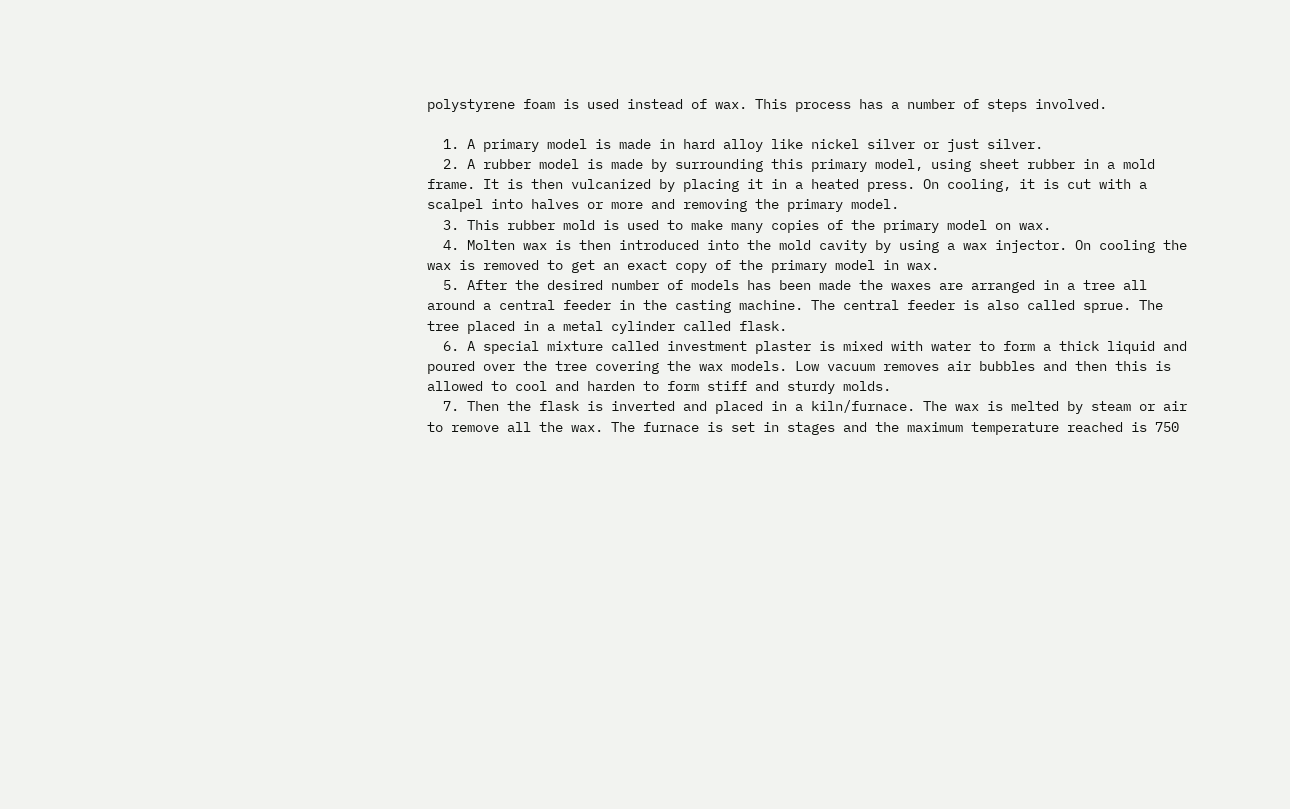polystyrene foam is used instead of wax. This process has a number of steps involved.

  1. A primary model is made in hard alloy like nickel silver or just silver.
  2. A rubber model is made by surrounding this primary model, using sheet rubber in a mold frame. It is then vulcanized by placing it in a heated press. On cooling, it is cut with a scalpel into halves or more and removing the primary model.
  3. This rubber mold is used to make many copies of the primary model on wax.
  4. Molten wax is then introduced into the mold cavity by using a wax injector. On cooling the wax is removed to get an exact copy of the primary model in wax.
  5. After the desired number of models has been made the waxes are arranged in a tree all around a central feeder in the casting machine. The central feeder is also called sprue. The tree placed in a metal cylinder called flask.
  6. A special mixture called investment plaster is mixed with water to form a thick liquid and poured over the tree covering the wax models. Low vacuum removes air bubbles and then this is allowed to cool and harden to form stiff and sturdy molds.
  7. Then the flask is inverted and placed in a kiln/furnace. The wax is melted by steam or air to remove all the wax. The furnace is set in stages and the maximum temperature reached is 750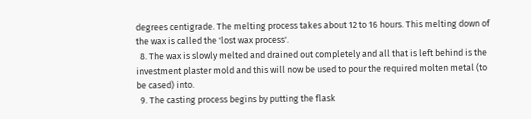degrees centigrade. The melting process takes about 12 to 16 hours. This melting down of the wax is called the 'lost wax process'.
  8. The wax is slowly melted and drained out completely and all that is left behind is the investment plaster mold and this will now be used to pour the required molten metal (to be cased) into.
  9. The casting process begins by putting the flask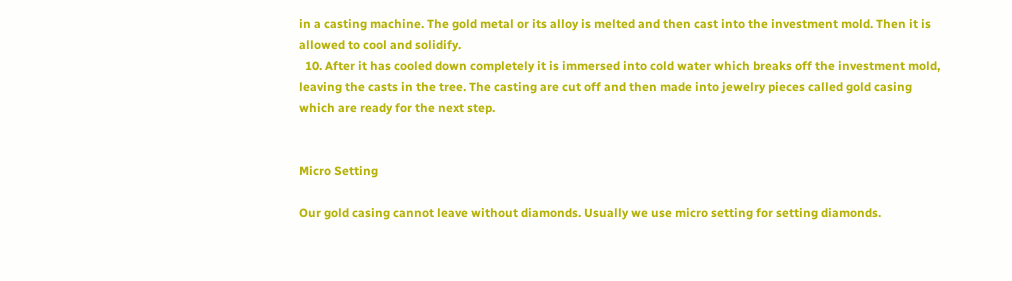in a casting machine. The gold metal or its alloy is melted and then cast into the investment mold. Then it is allowed to cool and solidify.
  10. After it has cooled down completely it is immersed into cold water which breaks off the investment mold, leaving the casts in the tree. The casting are cut off and then made into jewelry pieces called gold casing which are ready for the next step.


Micro Setting

Our gold casing cannot leave without diamonds. Usually we use micro setting for setting diamonds.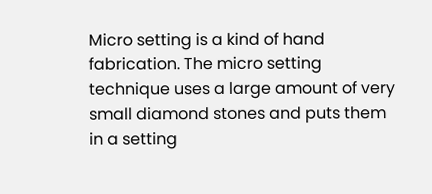Micro setting is a kind of hand fabrication. The micro setting technique uses a large amount of very small diamond stones and puts them in a setting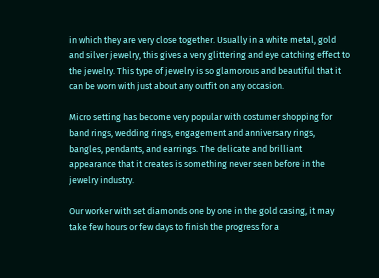in which they are very close together. Usually in a white metal, gold and silver jewelry, this gives a very glittering and eye catching effect to the jewelry. This type of jewelry is so glamorous and beautiful that it can be worn with just about any outfit on any occasion.

Micro setting has become very popular with costumer shopping for band rings, wedding rings, engagement and anniversary rings, bangles, pendants, and earrings. The delicate and brilliant appearance that it creates is something never seen before in the jewelry industry.

Our worker with set diamonds one by one in the gold casing, it may take few hours or few days to finish the progress for a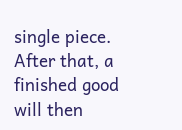single piece. After that, a finished good will then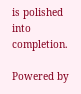is polished into completion.

Powered by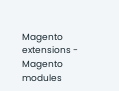Magento extensions - Magento modules